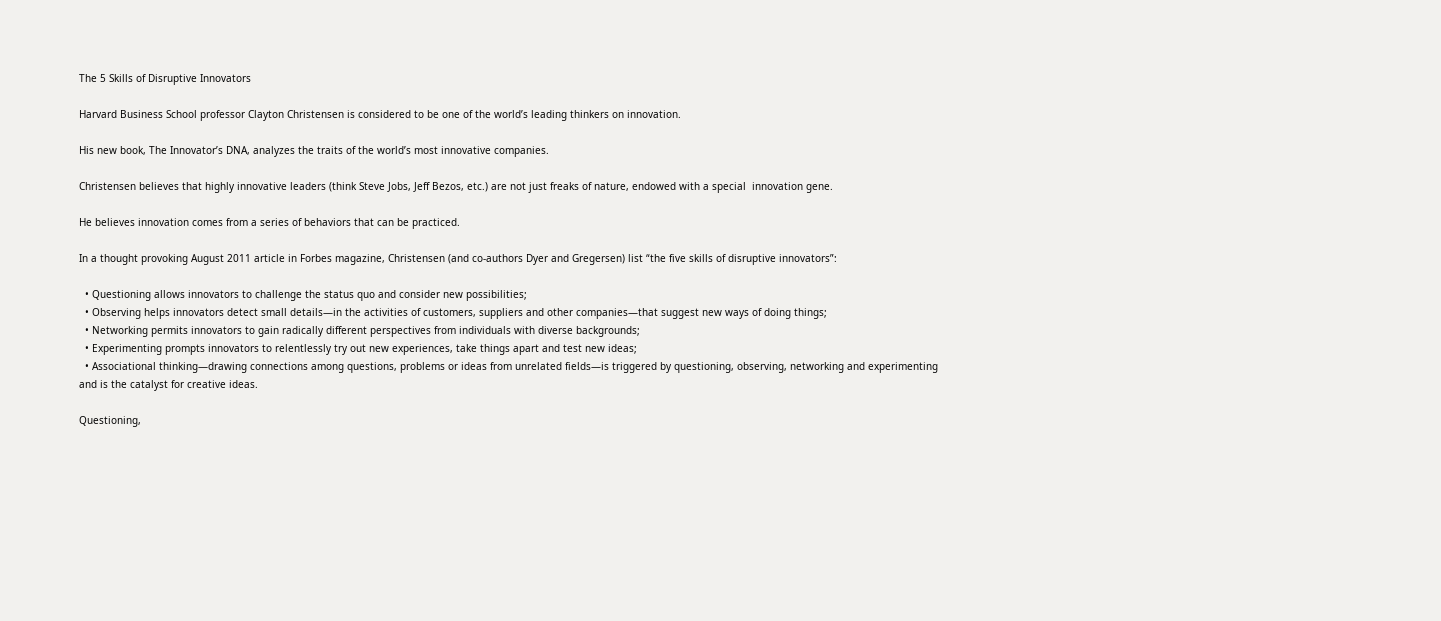The 5 Skills of Disruptive Innovators

Harvard Business School professor Clayton Christensen is considered to be one of the world’s leading thinkers on innovation.

His new book, The Innovator’s DNA, analyzes the traits of the world’s most innovative companies.

Christensen believes that highly innovative leaders (think Steve Jobs, Jeff Bezos, etc.) are not just freaks of nature, endowed with a special  innovation gene.

He believes innovation comes from a series of behaviors that can be practiced.

In a thought provoking August 2011 article in Forbes magazine, Christensen (and co-authors Dyer and Gregersen) list “the five skills of disruptive innovators”:

  • Questioning allows innovators to challenge the status quo and consider new possibilities;
  • Observing helps innovators detect small details—in the activities of customers, suppliers and other companies—that suggest new ways of doing things;
  • Networking permits innovators to gain radically different perspectives from individuals with diverse backgrounds;
  • Experimenting prompts innovators to relentlessly try out new experiences, take things apart and test new ideas;
  • Associational thinking—drawing connections among questions, problems or ideas from unrelated fields—is triggered by questioning, observing, networking and experimenting and is the catalyst for creative ideas.

Questioning,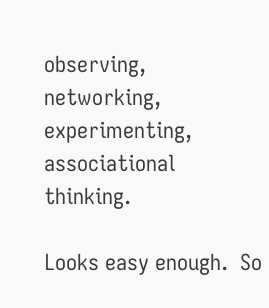observing, networking, experimenting, associational thinking.

Looks easy enough.  So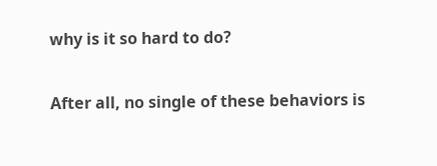why is it so hard to do?

After all, no single of these behaviors is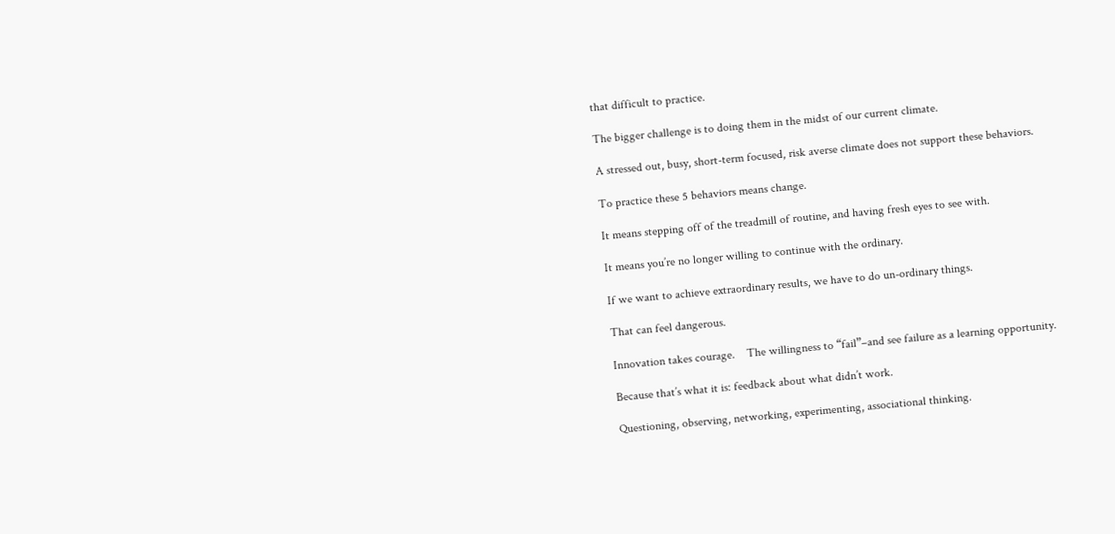that difficult to practice.

The bigger challenge is to doing them in the midst of our current climate.

A stressed out, busy, short-term focused, risk averse climate does not support these behaviors.

To practice these 5 behaviors means change.

It means stepping off of the treadmill of routine, and having fresh eyes to see with.

It means you’re no longer willing to continue with the ordinary.

If we want to achieve extraordinary results, we have to do un-ordinary things.

That can feel dangerous.

Innovation takes courage.    The willingness to “fail”–and see failure as a learning opportunity.

Because that’s what it is: feedback about what didn’t work.

Questioning, observing, networking, experimenting, associational thinking.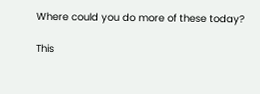Where could you do more of these today?

This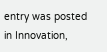entry was posted in Innovation,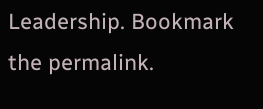Leadership. Bookmark the permalink.